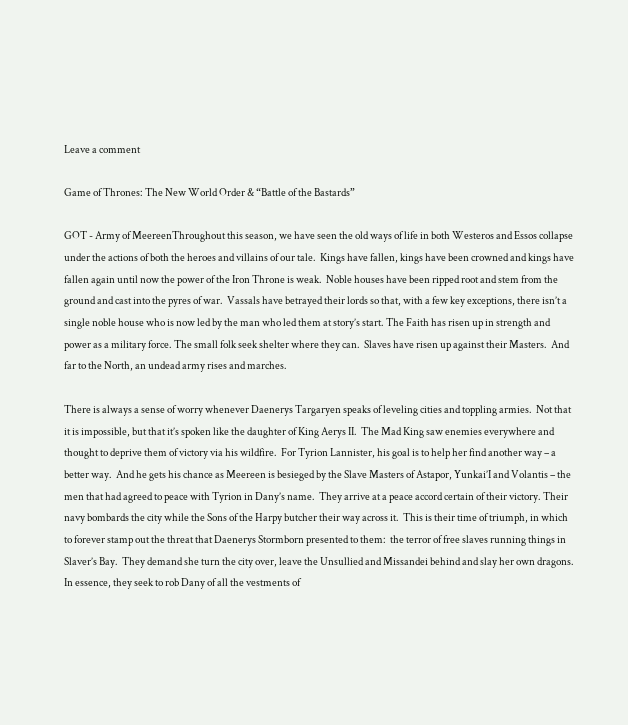Leave a comment

Game of Thrones: The New World Order & “Battle of the Bastards”

GOT - Army of MeereenThroughout this season, we have seen the old ways of life in both Westeros and Essos collapse under the actions of both the heroes and villains of our tale.  Kings have fallen, kings have been crowned and kings have fallen again until now the power of the Iron Throne is weak.  Noble houses have been ripped root and stem from the ground and cast into the pyres of war.  Vassals have betrayed their lords so that, with a few key exceptions, there isn’t a single noble house who is now led by the man who led them at story’s start. The Faith has risen up in strength and power as a military force. The small folk seek shelter where they can.  Slaves have risen up against their Masters.  And far to the North, an undead army rises and marches.

There is always a sense of worry whenever Daenerys Targaryen speaks of leveling cities and toppling armies.  Not that it is impossible, but that it’s spoken like the daughter of King Aerys II.  The Mad King saw enemies everywhere and thought to deprive them of victory via his wildfire.  For Tyrion Lannister, his goal is to help her find another way – a better way.  And he gets his chance as Meereen is besieged by the Slave Masters of Astapor, Yunkai’I and Volantis – the men that had agreed to peace with Tyrion in Dany’s name.  They arrive at a peace accord certain of their victory. Their navy bombards the city while the Sons of the Harpy butcher their way across it.  This is their time of triumph, in which to forever stamp out the threat that Daenerys Stormborn presented to them:  the terror of free slaves running things in Slaver’s Bay.  They demand she turn the city over, leave the Unsullied and Missandei behind and slay her own dragons.  In essence, they seek to rob Dany of all the vestments of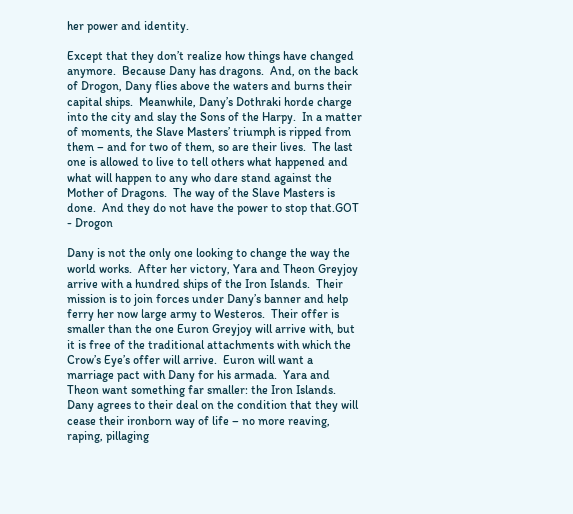her power and identity.

Except that they don’t realize how things have changed anymore.  Because Dany has dragons.  And, on the back of Drogon, Dany flies above the waters and burns their capital ships.  Meanwhile, Dany’s Dothraki horde charge into the city and slay the Sons of the Harpy.  In a matter of moments, the Slave Masters’ triumph is ripped from them – and for two of them, so are their lives.  The last one is allowed to live to tell others what happened and what will happen to any who dare stand against the Mother of Dragons.  The way of the Slave Masters is done.  And they do not have the power to stop that.GOT - Drogon

Dany is not the only one looking to change the way the world works.  After her victory, Yara and Theon Greyjoy arrive with a hundred ships of the Iron Islands.  Their mission is to join forces under Dany’s banner and help ferry her now large army to Westeros.  Their offer is smaller than the one Euron Greyjoy will arrive with, but it is free of the traditional attachments with which the Crow’s Eye’s offer will arrive.  Euron will want a marriage pact with Dany for his armada.  Yara and Theon want something far smaller: the Iron Islands.  Dany agrees to their deal on the condition that they will cease their ironborn way of life – no more reaving, raping, pillaging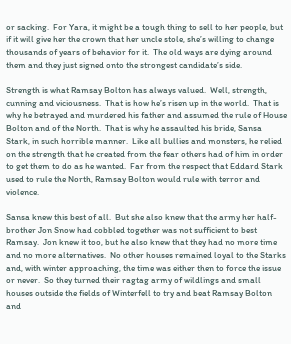or sacking.  For Yara, it might be a tough thing to sell to her people, but if it will give her the crown that her uncle stole, she’s willing to change thousands of years of behavior for it.  The old ways are dying around them and they just signed onto the strongest candidate’s side.

Strength is what Ramsay Bolton has always valued.  Well, strength, cunning and viciousness.  That is how he’s risen up in the world.  That is why he betrayed and murdered his father and assumed the rule of House Bolton and of the North.  That is why he assaulted his bride, Sansa Stark, in such horrible manner.  Like all bullies and monsters, he relied on the strength that he created from the fear others had of him in order to get them to do as he wanted.  Far from the respect that Eddard Stark used to rule the North, Ramsay Bolton would rule with terror and violence.

Sansa knew this best of all.  But she also knew that the army her half-brother Jon Snow had cobbled together was not sufficient to best Ramsay.  Jon knew it too, but he also knew that they had no more time and no more alternatives.  No other houses remained loyal to the Starks and, with winter approaching, the time was either then to force the issue or never.  So they turned their ragtag army of wildlings and small houses outside the fields of Winterfell to try and beat Ramsay Bolton and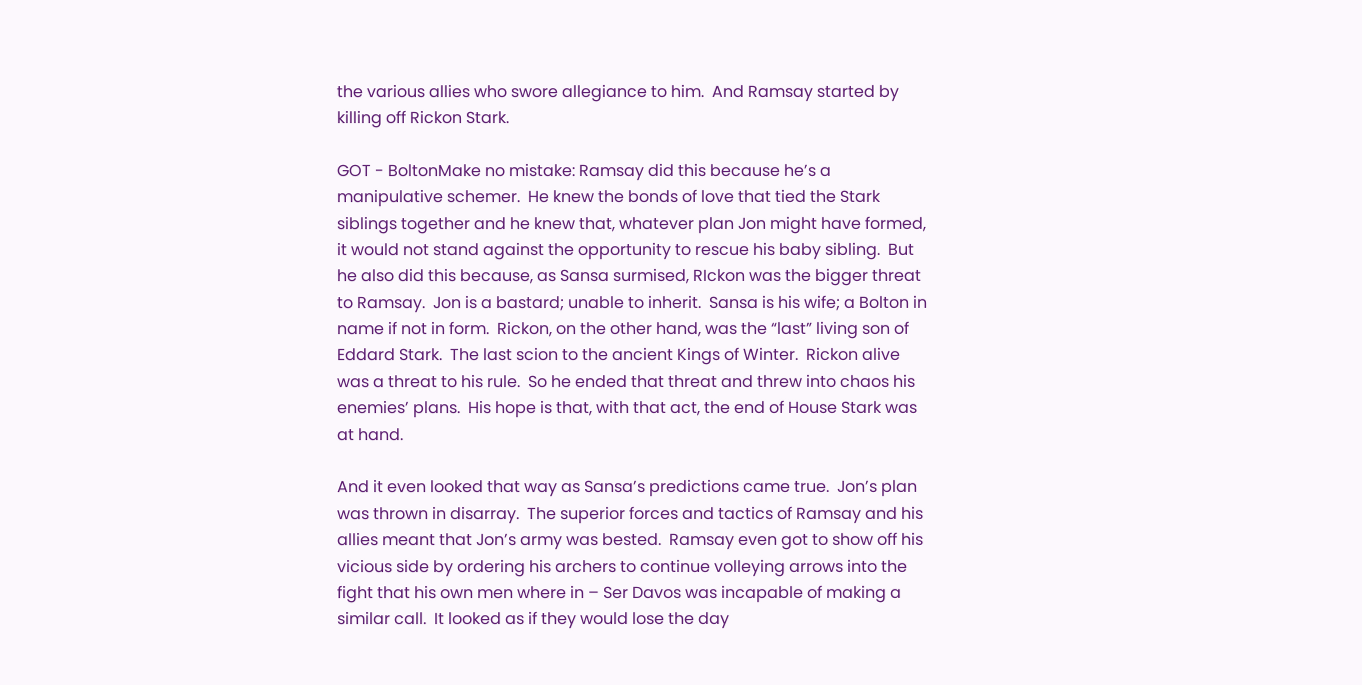the various allies who swore allegiance to him.  And Ramsay started by killing off Rickon Stark.

GOT - BoltonMake no mistake: Ramsay did this because he’s a manipulative schemer.  He knew the bonds of love that tied the Stark siblings together and he knew that, whatever plan Jon might have formed, it would not stand against the opportunity to rescue his baby sibling.  But he also did this because, as Sansa surmised, RIckon was the bigger threat to Ramsay.  Jon is a bastard; unable to inherit.  Sansa is his wife; a Bolton in name if not in form.  Rickon, on the other hand, was the “last” living son of Eddard Stark.  The last scion to the ancient Kings of Winter.  Rickon alive was a threat to his rule.  So he ended that threat and threw into chaos his enemies’ plans.  His hope is that, with that act, the end of House Stark was at hand.

And it even looked that way as Sansa’s predictions came true.  Jon’s plan was thrown in disarray.  The superior forces and tactics of Ramsay and his allies meant that Jon’s army was bested.  Ramsay even got to show off his vicious side by ordering his archers to continue volleying arrows into the fight that his own men where in – Ser Davos was incapable of making a similar call.  It looked as if they would lose the day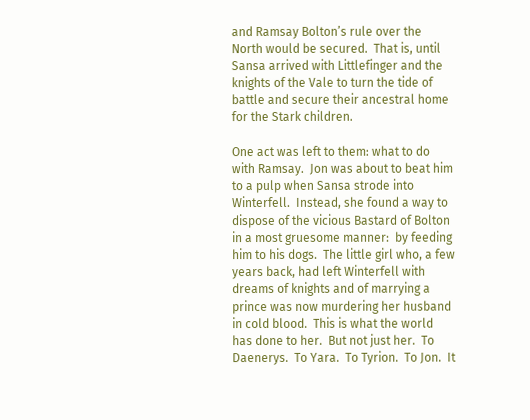and Ramsay Bolton’s rule over the North would be secured.  That is, until Sansa arrived with Littlefinger and the knights of the Vale to turn the tide of battle and secure their ancestral home for the Stark children.

One act was left to them: what to do with Ramsay.  Jon was about to beat him to a pulp when Sansa strode into Winterfell.  Instead, she found a way to dispose of the vicious Bastard of Bolton in a most gruesome manner:  by feeding him to his dogs.  The little girl who, a few years back, had left Winterfell with dreams of knights and of marrying a prince was now murdering her husband in cold blood.  This is what the world has done to her.  But not just her.  To Daenerys.  To Yara.  To Tyrion.  To Jon.  It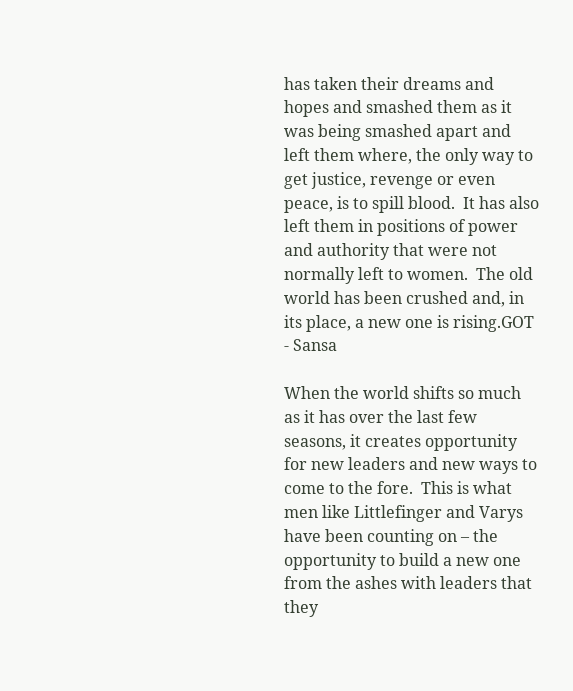has taken their dreams and hopes and smashed them as it was being smashed apart and left them where, the only way to get justice, revenge or even peace, is to spill blood.  It has also left them in positions of power and authority that were not normally left to women.  The old world has been crushed and, in its place, a new one is rising.GOT - Sansa

When the world shifts so much as it has over the last few seasons, it creates opportunity for new leaders and new ways to come to the fore.  This is what men like Littlefinger and Varys have been counting on – the opportunity to build a new one from the ashes with leaders that they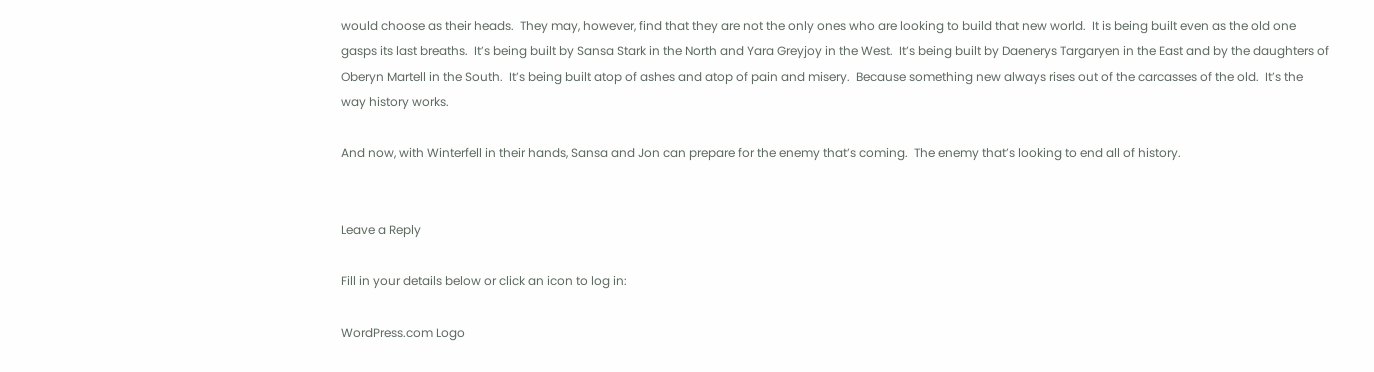would choose as their heads.  They may, however, find that they are not the only ones who are looking to build that new world.  It is being built even as the old one gasps its last breaths.  It’s being built by Sansa Stark in the North and Yara Greyjoy in the West.  It’s being built by Daenerys Targaryen in the East and by the daughters of Oberyn Martell in the South.  It’s being built atop of ashes and atop of pain and misery.  Because something new always rises out of the carcasses of the old.  It’s the way history works.

And now, with Winterfell in their hands, Sansa and Jon can prepare for the enemy that’s coming.  The enemy that’s looking to end all of history.


Leave a Reply

Fill in your details below or click an icon to log in:

WordPress.com Logo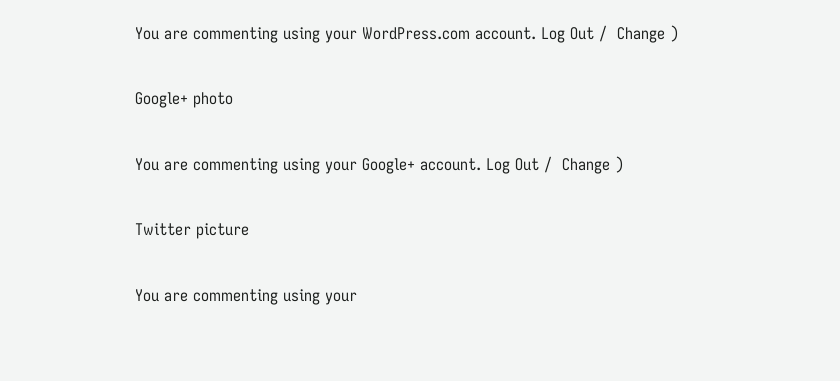You are commenting using your WordPress.com account. Log Out /  Change )

Google+ photo

You are commenting using your Google+ account. Log Out /  Change )

Twitter picture

You are commenting using your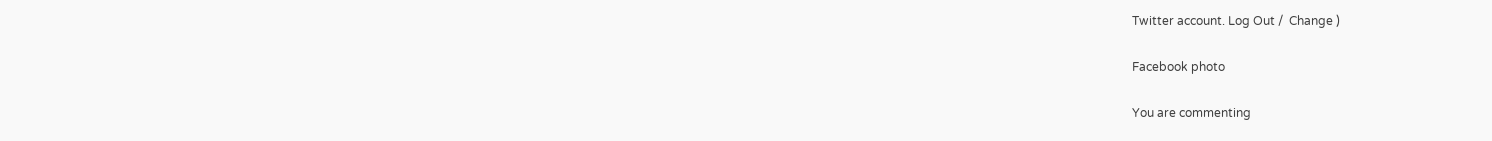Twitter account. Log Out /  Change )

Facebook photo

You are commenting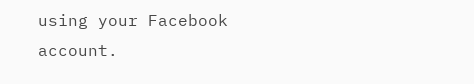using your Facebook account.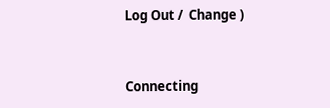Log Out /  Change )


Connecting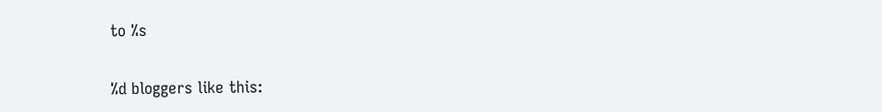to %s

%d bloggers like this: